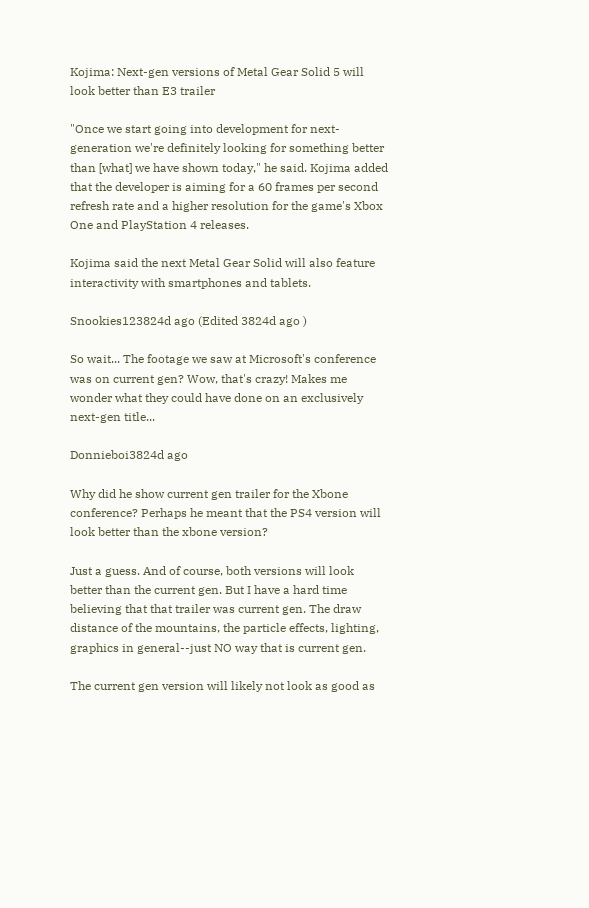Kojima: Next-gen versions of Metal Gear Solid 5 will look better than E3 trailer

"Once we start going into development for next-generation we're definitely looking for something better than [what] we have shown today," he said. Kojima added that the developer is aiming for a 60 frames per second refresh rate and a higher resolution for the game's Xbox One and PlayStation 4 releases.

Kojima said the next Metal Gear Solid will also feature interactivity with smartphones and tablets.

Snookies123824d ago (Edited 3824d ago )

So wait... The footage we saw at Microsoft's conference was on current gen? Wow, that's crazy! Makes me wonder what they could have done on an exclusively next-gen title...

Donnieboi3824d ago

Why did he show current gen trailer for the Xbone conference? Perhaps he meant that the PS4 version will look better than the xbone version?

Just a guess. And of course, both versions will look better than the current gen. But I have a hard time believing that that trailer was current gen. The draw distance of the mountains, the particle effects, lighting, graphics in general--just NO way that is current gen.

The current gen version will likely not look as good as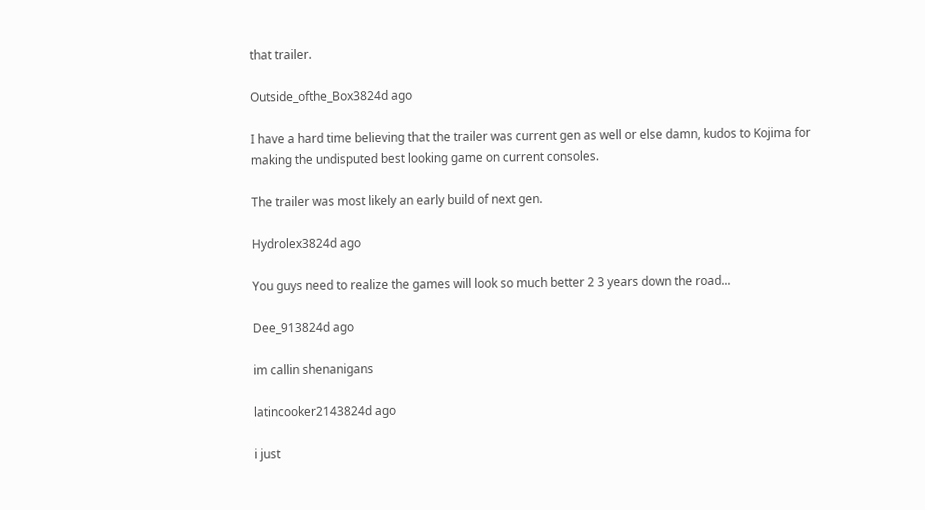that trailer.

Outside_ofthe_Box3824d ago

I have a hard time believing that the trailer was current gen as well or else damn, kudos to Kojima for making the undisputed best looking game on current consoles.

The trailer was most likely an early build of next gen.

Hydrolex3824d ago

You guys need to realize the games will look so much better 2 3 years down the road...

Dee_913824d ago

im callin shenanigans

latincooker2143824d ago

i just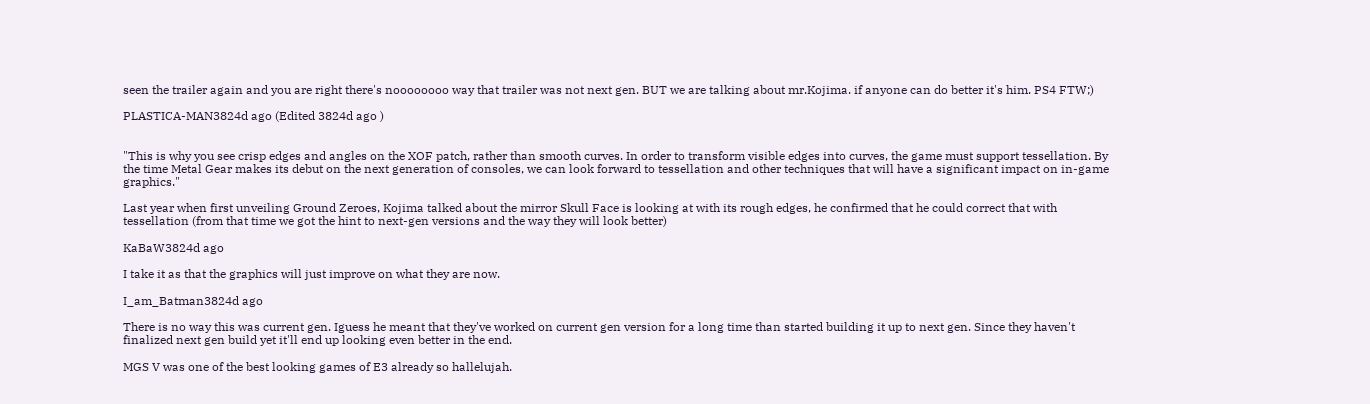seen the trailer again and you are right there's noooooooo way that trailer was not next gen. BUT we are talking about mr.Kojima. if anyone can do better it's him. PS4 FTW;)

PLASTICA-MAN3824d ago (Edited 3824d ago )


"This is why you see crisp edges and angles on the XOF patch, rather than smooth curves. In order to transform visible edges into curves, the game must support tessellation. By the time Metal Gear makes its debut on the next generation of consoles, we can look forward to tessellation and other techniques that will have a significant impact on in-game graphics."

Last year when first unveiling Ground Zeroes, Kojima talked about the mirror Skull Face is looking at with its rough edges, he confirmed that he could correct that with tessellation (from that time we got the hint to next-gen versions and the way they will look better)

KaBaW3824d ago

I take it as that the graphics will just improve on what they are now.

I_am_Batman3824d ago

There is no way this was current gen. Iguess he meant that they've worked on current gen version for a long time than started building it up to next gen. Since they haven't finalized next gen build yet it'll end up looking even better in the end.

MGS V was one of the best looking games of E3 already so hallelujah.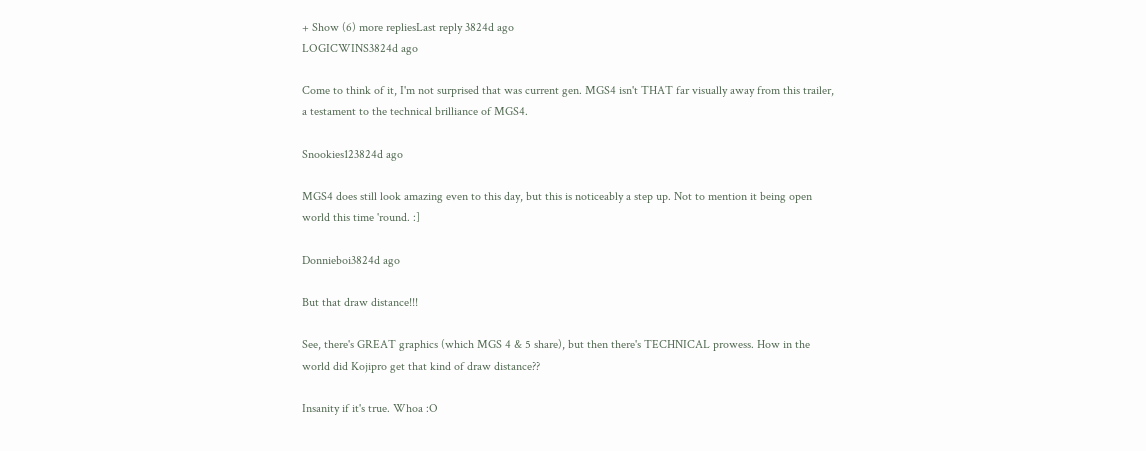+ Show (6) more repliesLast reply 3824d ago
LOGICWINS3824d ago

Come to think of it, I'm not surprised that was current gen. MGS4 isn't THAT far visually away from this trailer, a testament to the technical brilliance of MGS4.

Snookies123824d ago

MGS4 does still look amazing even to this day, but this is noticeably a step up. Not to mention it being open world this time 'round. :]

Donnieboi3824d ago

But that draw distance!!!

See, there's GREAT graphics (which MGS 4 & 5 share), but then there's TECHNICAL prowess. How in the world did Kojipro get that kind of draw distance??

Insanity if it's true. Whoa :O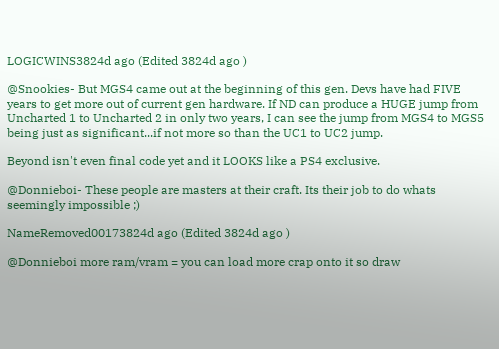LOGICWINS3824d ago (Edited 3824d ago )

@Snookies- But MGS4 came out at the beginning of this gen. Devs have had FIVE years to get more out of current gen hardware. If ND can produce a HUGE jump from Uncharted 1 to Uncharted 2 in only two years, I can see the jump from MGS4 to MGS5 being just as significant...if not more so than the UC1 to UC2 jump.

Beyond isn't even final code yet and it LOOKS like a PS4 exclusive.

@Donnieboi- These people are masters at their craft. Its their job to do whats seemingly impossible ;)

NameRemoved00173824d ago (Edited 3824d ago )

@Donnieboi more ram/vram = you can load more crap onto it so draw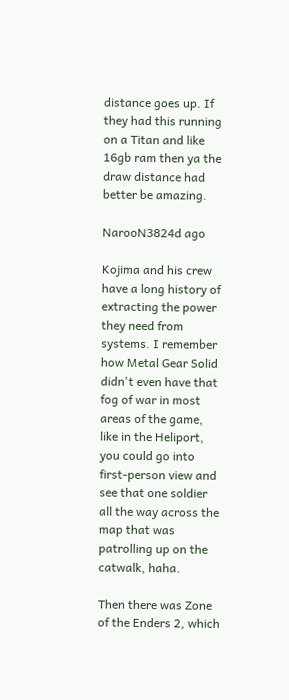distance goes up. If they had this running on a Titan and like 16gb ram then ya the draw distance had better be amazing.

NarooN3824d ago

Kojima and his crew have a long history of extracting the power they need from systems. I remember how Metal Gear Solid didn't even have that fog of war in most areas of the game, like in the Heliport, you could go into first-person view and see that one soldier all the way across the map that was patrolling up on the catwalk, haha.

Then there was Zone of the Enders 2, which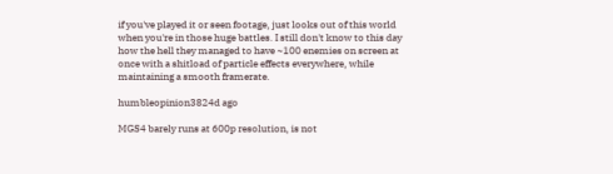if you've played it or seen footage, just looks out of this world when you're in those huge battles. I still don't know to this day how the hell they managed to have ~100 enemies on screen at once with a shitload of particle effects everywhere, while maintaining a smooth framerate.

humbleopinion3824d ago

MGS4 barely runs at 600p resolution, is not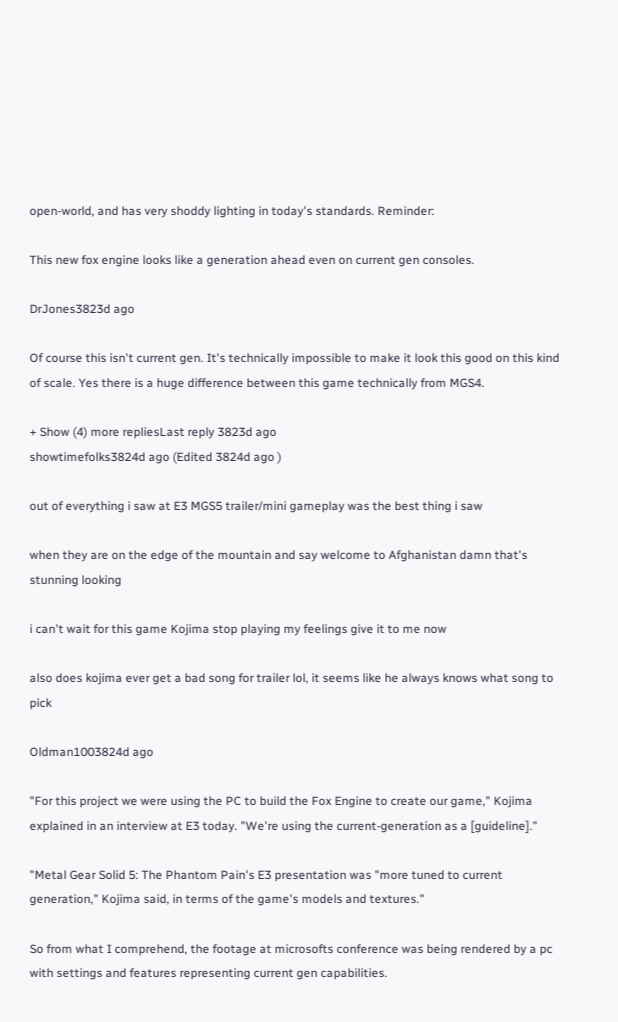open-world, and has very shoddy lighting in today's standards. Reminder:

This new fox engine looks like a generation ahead even on current gen consoles.

DrJones3823d ago

Of course this isn't current gen. It's technically impossible to make it look this good on this kind of scale. Yes there is a huge difference between this game technically from MGS4.

+ Show (4) more repliesLast reply 3823d ago
showtimefolks3824d ago (Edited 3824d ago )

out of everything i saw at E3 MGS5 trailer/mini gameplay was the best thing i saw

when they are on the edge of the mountain and say welcome to Afghanistan damn that's stunning looking

i can't wait for this game Kojima stop playing my feelings give it to me now

also does kojima ever get a bad song for trailer lol, it seems like he always knows what song to pick

Oldman1003824d ago

"For this project we were using the PC to build the Fox Engine to create our game," Kojima explained in an interview at E3 today. "We're using the current-generation as a [guideline]."

"Metal Gear Solid 5: The Phantom Pain's E3 presentation was "more tuned to current generation," Kojima said, in terms of the game's models and textures."

So from what I comprehend, the footage at microsofts conference was being rendered by a pc with settings and features representing current gen capabilities.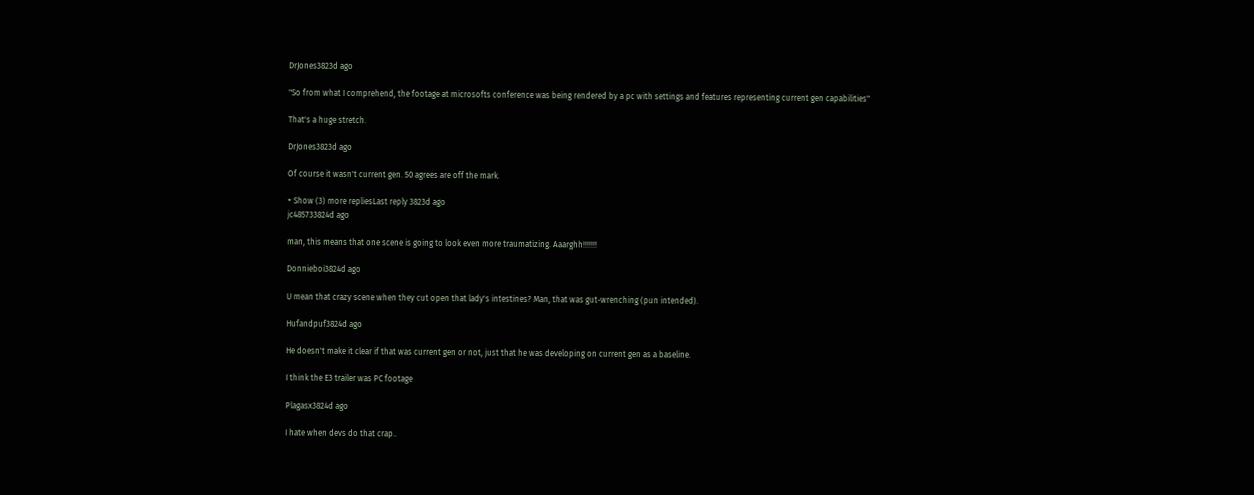DrJones3823d ago

"So from what I comprehend, the footage at microsofts conference was being rendered by a pc with settings and features representing current gen capabilities"

That's a huge stretch.

DrJones3823d ago

Of course it wasn't current gen. 50 agrees are off the mark.

+ Show (3) more repliesLast reply 3823d ago
jc485733824d ago

man, this means that one scene is going to look even more traumatizing. Aaarghh!!!!!!!

Donnieboi3824d ago

U mean that crazy scene when they cut open that lady's intestines? Man, that was gut-wrenching (pun intended).

Hufandpuf3824d ago

He doesn't make it clear if that was current gen or not, just that he was developing on current gen as a baseline.

I think the E3 trailer was PC footage

Plagasx3824d ago

I hate when devs do that crap..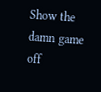Show the damn game off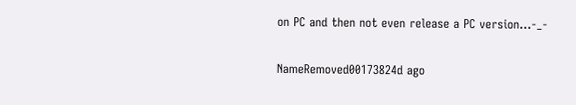on PC and then not even release a PC version...-_-

NameRemoved00173824d ago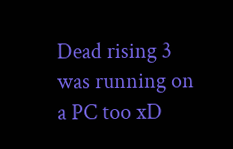Dead rising 3 was running on a PC too xD